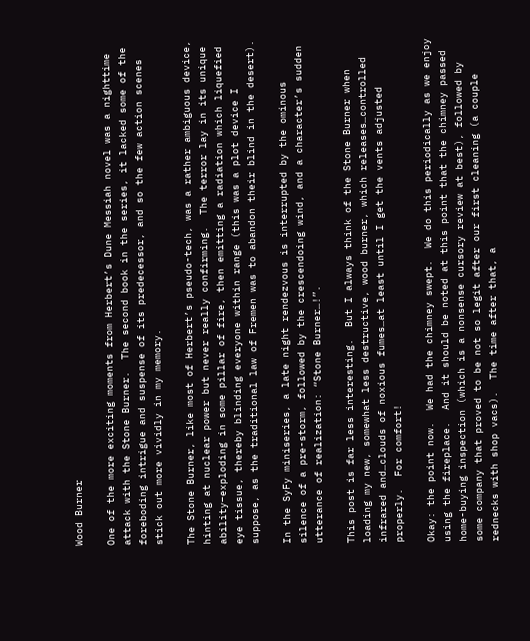Wood Burner

One of the more exciting moments from Herbert’s Dune Messiah novel was a nighttime attack with the Stone Burner.  The second book in the series, it lacked some of the foreboding intrigue and suspense of its predecessor, and so the few action scenes stick out more vividly in my memory.

The Stone Burner, like most of Herbert’s pseudo-tech, was a rather ambiguous device, hinting at nuclear power but never really confirming.  The terror lay in its unique ability–exploding in some pillar of fire, then emitting a radiation which liquefied eye tissue, thereby blinding everyone within range (this was a plot device I suppose, as the traditional law of Fremen was to abandon their blind in the desert).

In the SyFy miniseries, a late night rendezvous is interrupted by the ominous silence of a pre-storm, followed by the crescendoing wind, and a character’s sudden utterance of realization: “Stone Burner…!”.

This post is far less interesting.  But I always think of the Stone Burner when loading my new, somewhat less destructive, wood burner, which releases…controlled infrared and…clouds of noxious fumes…at least until I get the vents adjusted properly.  For comfort!

Okay: the point now.  We had the chimney swept.  We do this periodically as we enjoy using the fireplace.  And it should be noted at this point that the chimney passed home-buying inspection (which is a nonsense cursory review at best), followed by some company that proved to be not so legit after our first cleaning (a couple rednecks with shop vacs).  The time after that, a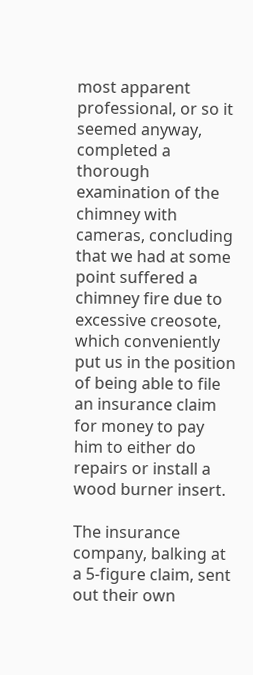most apparent professional, or so it seemed anyway, completed a thorough examination of the chimney with cameras, concluding that we had at some point suffered a chimney fire due to excessive creosote, which conveniently put us in the position of being able to file an insurance claim for money to pay him to either do repairs or install a wood burner insert.

The insurance company, balking at a 5-figure claim, sent out their own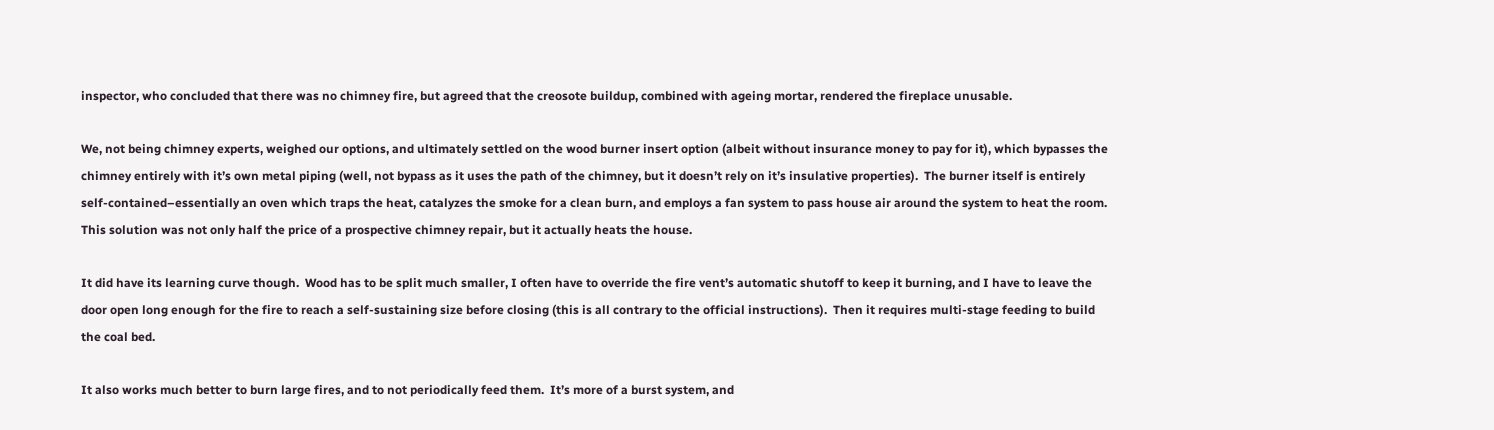inspector, who concluded that there was no chimney fire, but agreed that the creosote buildup, combined with ageing mortar, rendered the fireplace unusable.

We, not being chimney experts, weighed our options, and ultimately settled on the wood burner insert option (albeit without insurance money to pay for it), which bypasses the chimney entirely with it’s own metal piping (well, not bypass as it uses the path of the chimney, but it doesn’t rely on it’s insulative properties).  The burner itself is entirely self-contained–essentially an oven which traps the heat, catalyzes the smoke for a clean burn, and employs a fan system to pass house air around the system to heat the room.  This solution was not only half the price of a prospective chimney repair, but it actually heats the house.

It did have its learning curve though.  Wood has to be split much smaller, I often have to override the fire vent’s automatic shutoff to keep it burning, and I have to leave the door open long enough for the fire to reach a self-sustaining size before closing (this is all contrary to the official instructions).  Then it requires multi-stage feeding to build the coal bed.

It also works much better to burn large fires, and to not periodically feed them.  It’s more of a burst system, and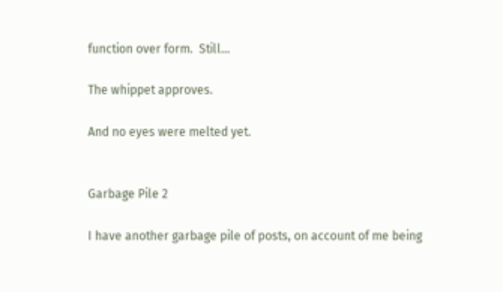function over form.  Still…

The whippet approves.

And no eyes were melted yet.


Garbage Pile 2

I have another garbage pile of posts, on account of me being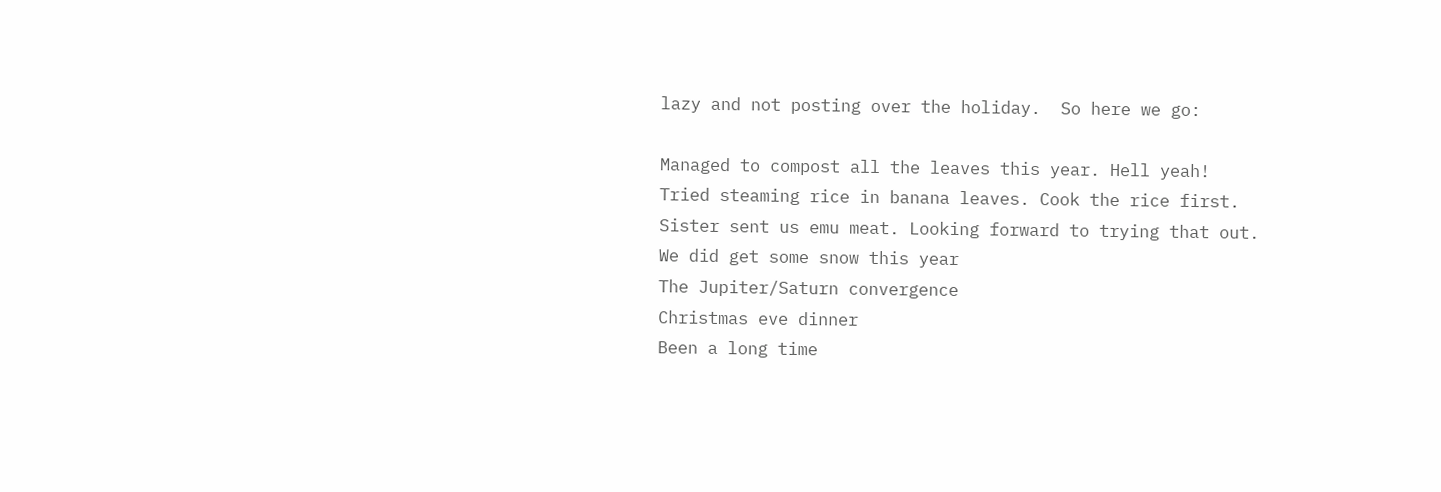lazy and not posting over the holiday.  So here we go:

Managed to compost all the leaves this year. Hell yeah!
Tried steaming rice in banana leaves. Cook the rice first.
Sister sent us emu meat. Looking forward to trying that out.
We did get some snow this year
The Jupiter/Saturn convergence
Christmas eve dinner
Been a long time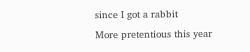since I got a rabbit
More pretentious this year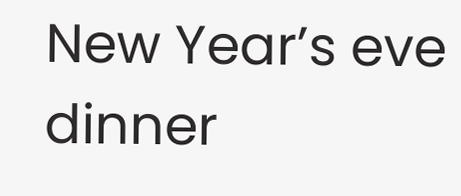New Year’s eve dinner